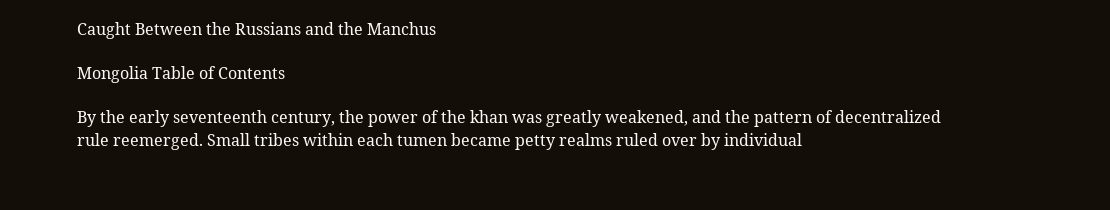Caught Between the Russians and the Manchus

Mongolia Table of Contents

By the early seventeenth century, the power of the khan was greatly weakened, and the pattern of decentralized rule reemerged. Small tribes within each tumen became petty realms ruled over by individual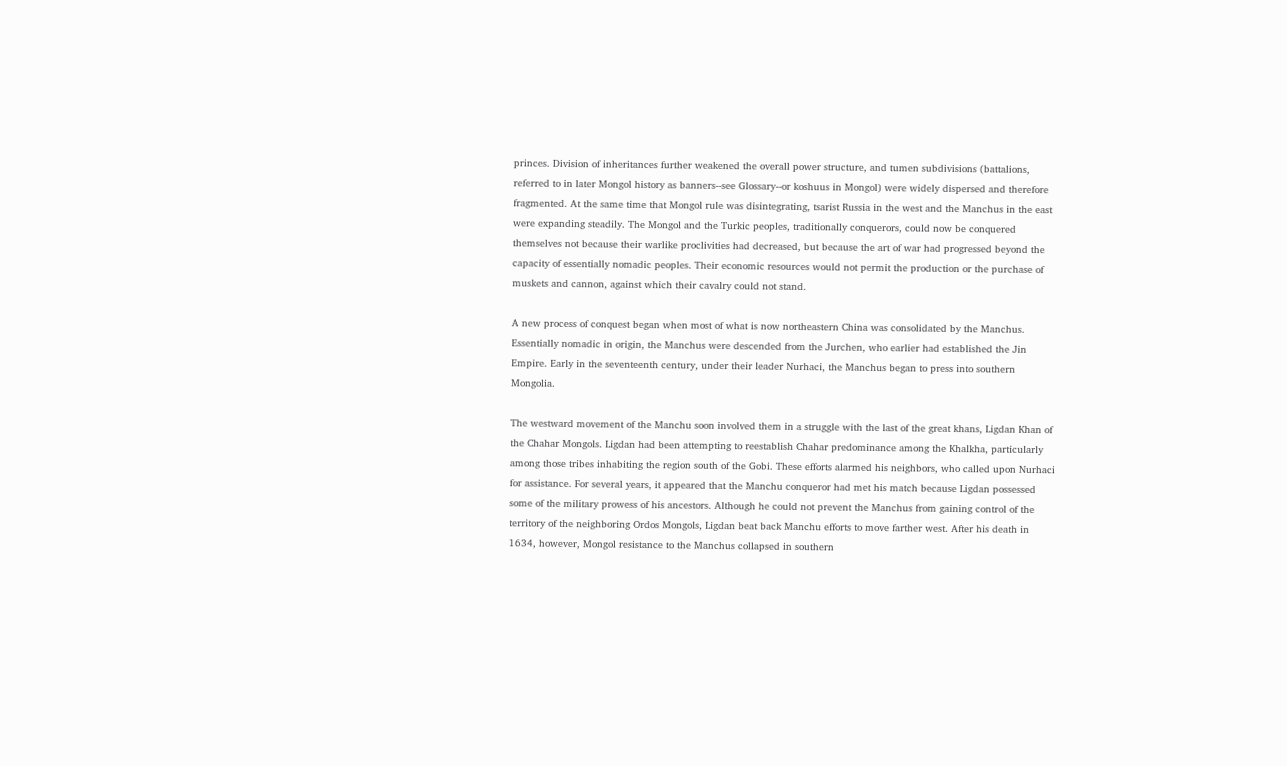princes. Division of inheritances further weakened the overall power structure, and tumen subdivisions (battalions, referred to in later Mongol history as banners--see Glossary--or koshuus in Mongol) were widely dispersed and therefore fragmented. At the same time that Mongol rule was disintegrating, tsarist Russia in the west and the Manchus in the east were expanding steadily. The Mongol and the Turkic peoples, traditionally conquerors, could now be conquered themselves not because their warlike proclivities had decreased, but because the art of war had progressed beyond the capacity of essentially nomadic peoples. Their economic resources would not permit the production or the purchase of muskets and cannon, against which their cavalry could not stand.

A new process of conquest began when most of what is now northeastern China was consolidated by the Manchus. Essentially nomadic in origin, the Manchus were descended from the Jurchen, who earlier had established the Jin Empire. Early in the seventeenth century, under their leader Nurhaci, the Manchus began to press into southern Mongolia.

The westward movement of the Manchu soon involved them in a struggle with the last of the great khans, Ligdan Khan of the Chahar Mongols. Ligdan had been attempting to reestablish Chahar predominance among the Khalkha, particularly among those tribes inhabiting the region south of the Gobi. These efforts alarmed his neighbors, who called upon Nurhaci for assistance. For several years, it appeared that the Manchu conqueror had met his match because Ligdan possessed some of the military prowess of his ancestors. Although he could not prevent the Manchus from gaining control of the territory of the neighboring Ordos Mongols, Ligdan beat back Manchu efforts to move farther west. After his death in 1634, however, Mongol resistance to the Manchus collapsed in southern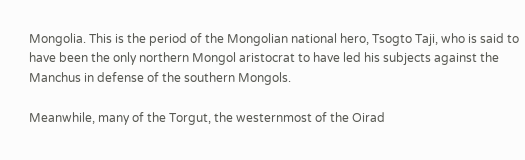Mongolia. This is the period of the Mongolian national hero, Tsogto Taji, who is said to have been the only northern Mongol aristocrat to have led his subjects against the Manchus in defense of the southern Mongols.

Meanwhile, many of the Torgut, the westernmost of the Oirad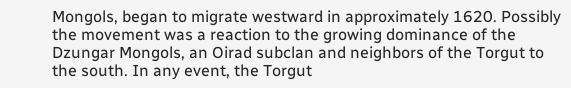Mongols, began to migrate westward in approximately 1620. Possibly the movement was a reaction to the growing dominance of the Dzungar Mongols, an Oirad subclan and neighbors of the Torgut to the south. In any event, the Torgut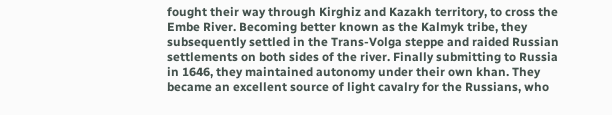fought their way through Kirghiz and Kazakh territory, to cross the Embe River. Becoming better known as the Kalmyk tribe, they subsequently settled in the Trans-Volga steppe and raided Russian settlements on both sides of the river. Finally submitting to Russia in 1646, they maintained autonomy under their own khan. They became an excellent source of light cavalry for the Russians, who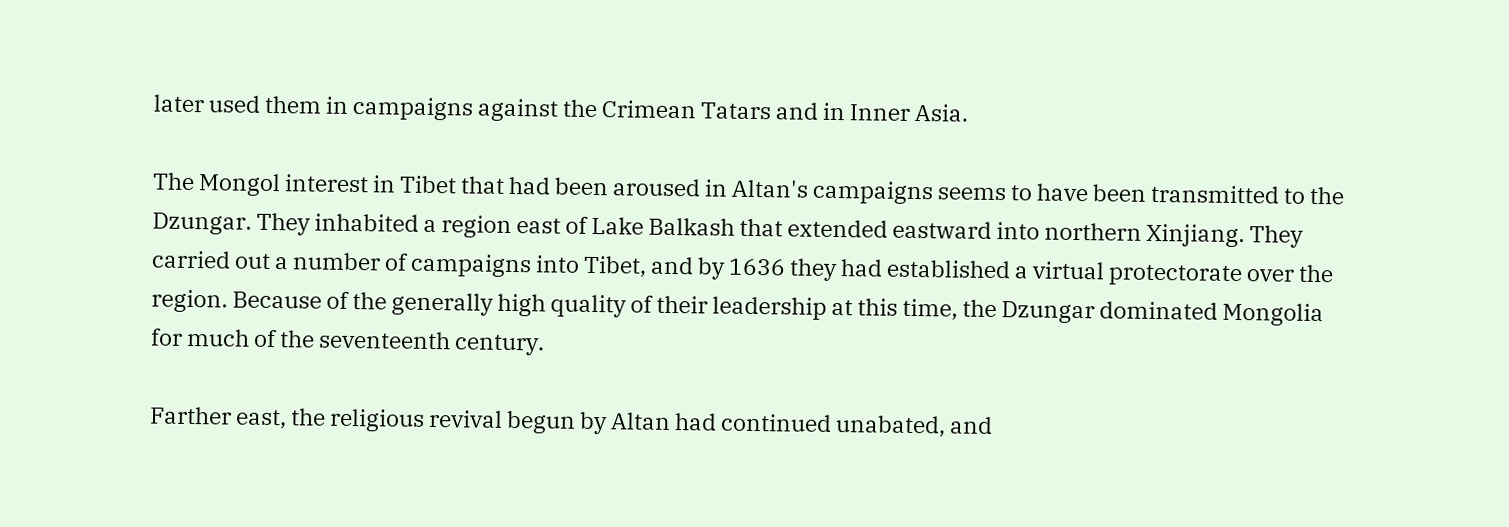later used them in campaigns against the Crimean Tatars and in Inner Asia.

The Mongol interest in Tibet that had been aroused in Altan's campaigns seems to have been transmitted to the Dzungar. They inhabited a region east of Lake Balkash that extended eastward into northern Xinjiang. They carried out a number of campaigns into Tibet, and by 1636 they had established a virtual protectorate over the region. Because of the generally high quality of their leadership at this time, the Dzungar dominated Mongolia for much of the seventeenth century.

Farther east, the religious revival begun by Altan had continued unabated, and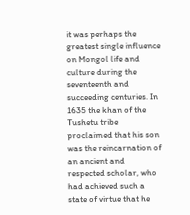it was perhaps the greatest single influence on Mongol life and culture during the seventeenth and succeeding centuries. In 1635 the khan of the Tushetu tribe proclaimed that his son was the reincarnation of an ancient and respected scholar, who had achieved such a state of virtue that he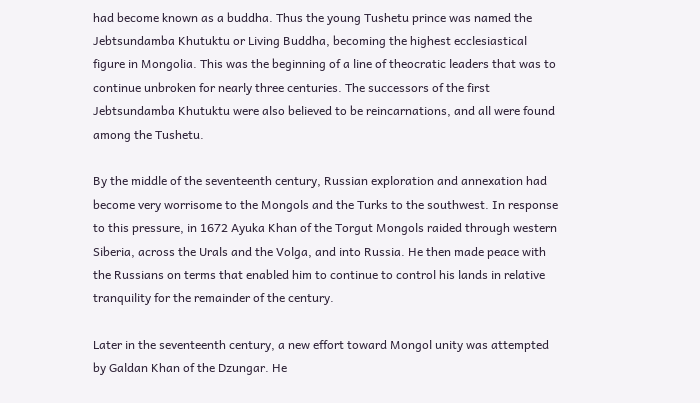had become known as a buddha. Thus the young Tushetu prince was named the Jebtsundamba Khutuktu or Living Buddha, becoming the highest ecclesiastical figure in Mongolia. This was the beginning of a line of theocratic leaders that was to continue unbroken for nearly three centuries. The successors of the first Jebtsundamba Khutuktu were also believed to be reincarnations, and all were found among the Tushetu.

By the middle of the seventeenth century, Russian exploration and annexation had become very worrisome to the Mongols and the Turks to the southwest. In response to this pressure, in 1672 Ayuka Khan of the Torgut Mongols raided through western Siberia, across the Urals and the Volga, and into Russia. He then made peace with the Russians on terms that enabled him to continue to control his lands in relative tranquility for the remainder of the century.

Later in the seventeenth century, a new effort toward Mongol unity was attempted by Galdan Khan of the Dzungar. He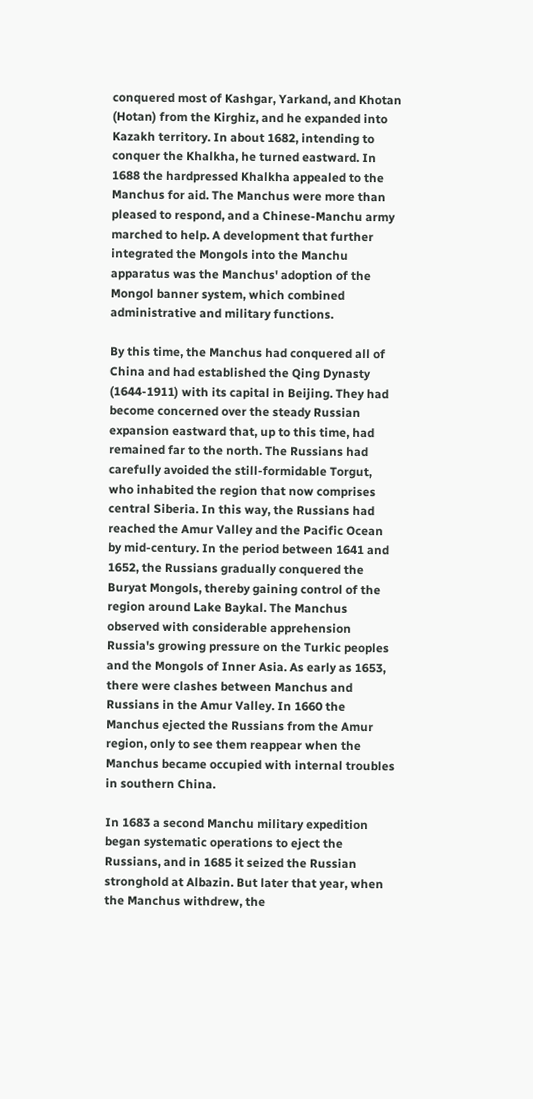conquered most of Kashgar, Yarkand, and Khotan (Hotan) from the Kirghiz, and he expanded into Kazakh territory. In about 1682, intending to conquer the Khalkha, he turned eastward. In 1688 the hardpressed Khalkha appealed to the Manchus for aid. The Manchus were more than pleased to respond, and a Chinese-Manchu army marched to help. A development that further integrated the Mongols into the Manchu apparatus was the Manchus' adoption of the Mongol banner system, which combined administrative and military functions.

By this time, the Manchus had conquered all of China and had established the Qing Dynasty (1644-1911) with its capital in Beijing. They had become concerned over the steady Russian expansion eastward that, up to this time, had remained far to the north. The Russians had carefully avoided the still-formidable Torgut, who inhabited the region that now comprises central Siberia. In this way, the Russians had reached the Amur Valley and the Pacific Ocean by mid-century. In the period between 1641 and 1652, the Russians gradually conquered the Buryat Mongols, thereby gaining control of the region around Lake Baykal. The Manchus observed with considerable apprehension Russia's growing pressure on the Turkic peoples and the Mongols of Inner Asia. As early as 1653, there were clashes between Manchus and Russians in the Amur Valley. In 1660 the Manchus ejected the Russians from the Amur region, only to see them reappear when the Manchus became occupied with internal troubles in southern China.

In 1683 a second Manchu military expedition began systematic operations to eject the Russians, and in 1685 it seized the Russian stronghold at Albazin. But later that year, when the Manchus withdrew, the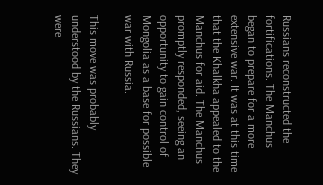Russians reconstructed the fortifications. The Manchus began to prepare for a more extensive war. It was at this time that the Khalkha appealed to the Manchus for aid. The Manchus promptly responded, seeing an opportunity to gain control of Mongolia as a base for possible war with Russia.

This move was probably understood by the Russians. They were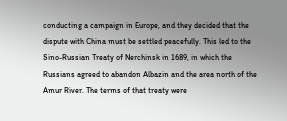conducting a campaign in Europe, and they decided that the dispute with China must be settled peacefully. This led to the Sino-Russian Treaty of Nerchinsk in 1689, in which the Russians agreed to abandon Albazin and the area north of the Amur River. The terms of that treaty were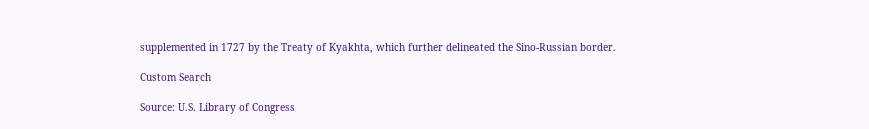supplemented in 1727 by the Treaty of Kyakhta, which further delineated the Sino-Russian border.

Custom Search

Source: U.S. Library of Congress